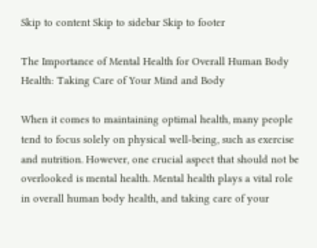Skip to content Skip to sidebar Skip to footer

The Importance of Mental Health for Overall Human Body Health: Taking Care of Your Mind and Body

When it comes to maintaining optimal health, many people tend to focus solely on physical well-being, such as exercise and nutrition. However, one crucial aspect that should not be overlooked is mental health. Mental health plays a vital role in overall human body health, and taking care of your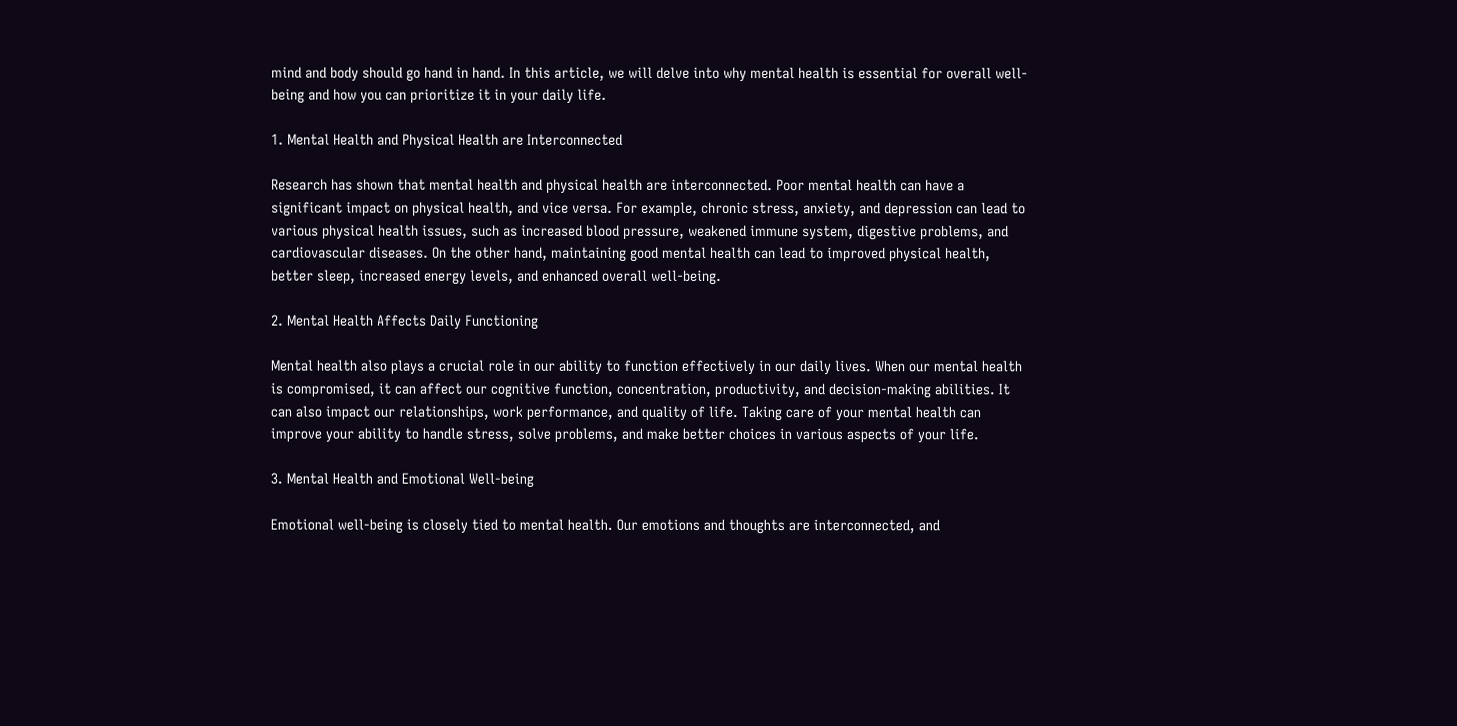mind and body should go hand in hand. In this article, we will delve into why mental health is essential for overall well-being and how you can prioritize it in your daily life.

1. Mental Health and Physical Health are Interconnected

Research has shown that mental health and physical health are interconnected. Poor mental health can have a significant impact on physical health, and vice versa. For example, chronic stress, anxiety, and depression can lead to various physical health issues, such as increased blood pressure, weakened immune system, digestive problems, and cardiovascular diseases. On the other hand, maintaining good mental health can lead to improved physical health, better sleep, increased energy levels, and enhanced overall well-being.

2. Mental Health Affects Daily Functioning

Mental health also plays a crucial role in our ability to function effectively in our daily lives. When our mental health is compromised, it can affect our cognitive function, concentration, productivity, and decision-making abilities. It can also impact our relationships, work performance, and quality of life. Taking care of your mental health can improve your ability to handle stress, solve problems, and make better choices in various aspects of your life.

3. Mental Health and Emotional Well-being

Emotional well-being is closely tied to mental health. Our emotions and thoughts are interconnected, and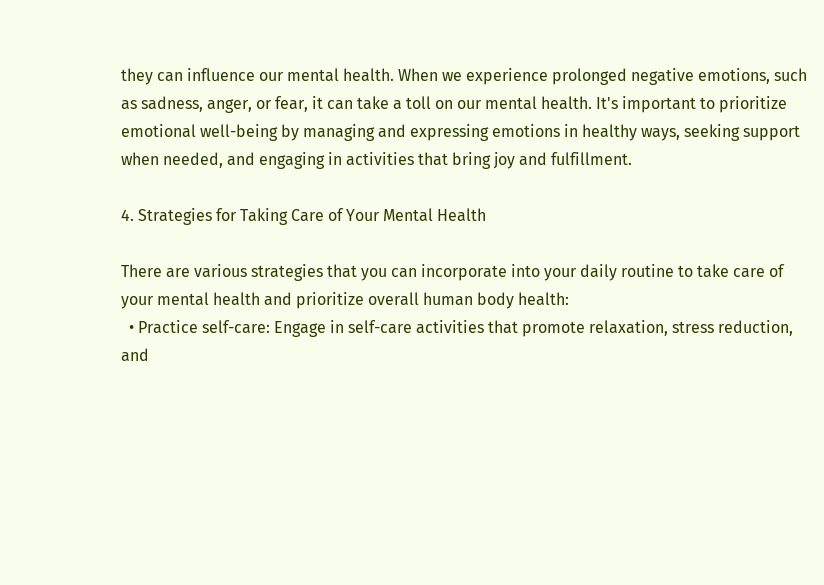they can influence our mental health. When we experience prolonged negative emotions, such as sadness, anger, or fear, it can take a toll on our mental health. It's important to prioritize emotional well-being by managing and expressing emotions in healthy ways, seeking support when needed, and engaging in activities that bring joy and fulfillment.

4. Strategies for Taking Care of Your Mental Health

There are various strategies that you can incorporate into your daily routine to take care of your mental health and prioritize overall human body health:
  • Practice self-care: Engage in self-care activities that promote relaxation, stress reduction, and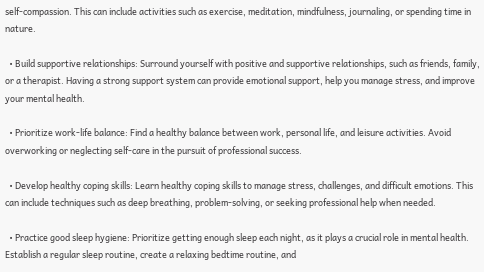self-compassion. This can include activities such as exercise, meditation, mindfulness, journaling, or spending time in nature.

  • Build supportive relationships: Surround yourself with positive and supportive relationships, such as friends, family, or a therapist. Having a strong support system can provide emotional support, help you manage stress, and improve your mental health.

  • Prioritize work-life balance: Find a healthy balance between work, personal life, and leisure activities. Avoid overworking or neglecting self-care in the pursuit of professional success.

  • Develop healthy coping skills: Learn healthy coping skills to manage stress, challenges, and difficult emotions. This can include techniques such as deep breathing, problem-solving, or seeking professional help when needed.

  • Practice good sleep hygiene: Prioritize getting enough sleep each night, as it plays a crucial role in mental health. Establish a regular sleep routine, create a relaxing bedtime routine, and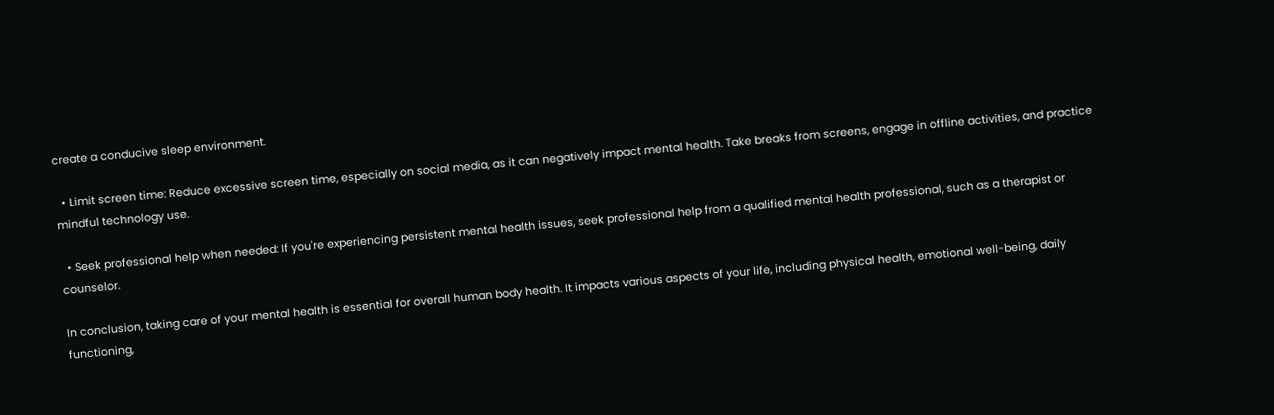create a conducive sleep environment.

  • Limit screen time: Reduce excessive screen time, especially on social media, as it can negatively impact mental health. Take breaks from screens, engage in offline activities, and practice mindful technology use.

  • Seek professional help when needed: If you're experiencing persistent mental health issues, seek professional help from a qualified mental health professional, such as a therapist or counselor.

In conclusion, taking care of your mental health is essential for overall human body health. It impacts various aspects of your life, including physical health, emotional well-being, daily functioning,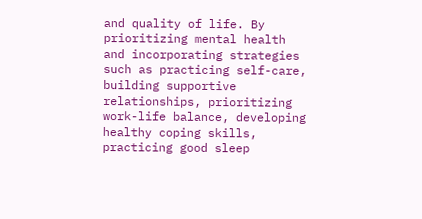and quality of life. By prioritizing mental health and incorporating strategies such as practicing self-care, building supportive relationships, prioritizing work-life balance, developing healthy coping skills, practicing good sleep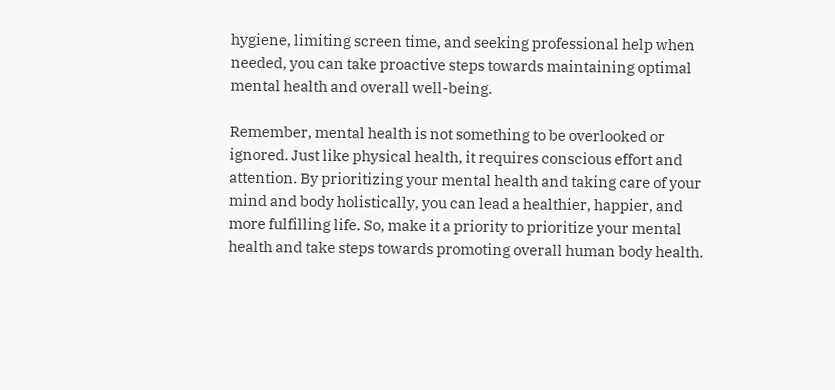hygiene, limiting screen time, and seeking professional help when needed, you can take proactive steps towards maintaining optimal mental health and overall well-being.

Remember, mental health is not something to be overlooked or ignored. Just like physical health, it requires conscious effort and attention. By prioritizing your mental health and taking care of your mind and body holistically, you can lead a healthier, happier, and more fulfilling life. So, make it a priority to prioritize your mental health and take steps towards promoting overall human body health.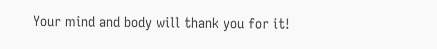Your mind and body will thank you for it!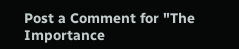Post a Comment for "The Importance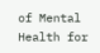of Mental Health for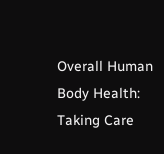Overall Human Body Health: Taking Care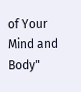of Your Mind and Body"